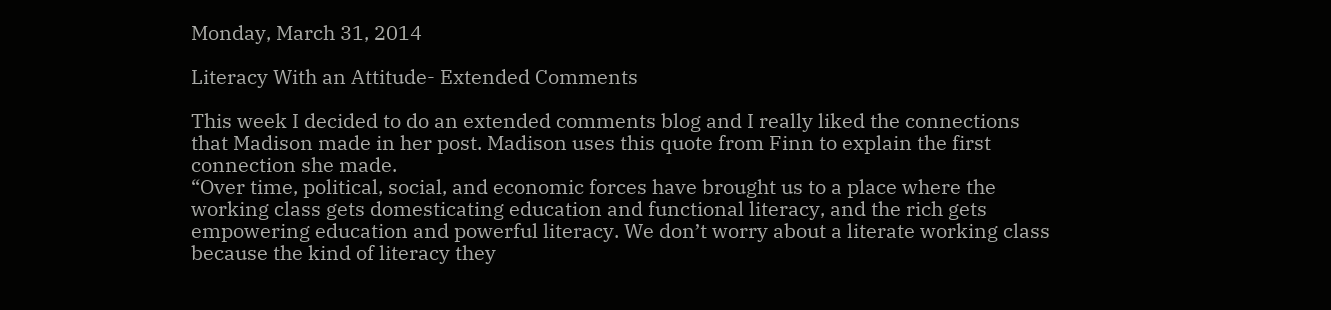Monday, March 31, 2014

Literacy With an Attitude- Extended Comments

This week I decided to do an extended comments blog and I really liked the connections that Madison made in her post. Madison uses this quote from Finn to explain the first connection she made.
“Over time, political, social, and economic forces have brought us to a place where the working class gets domesticating education and functional literacy, and the rich gets empowering education and powerful literacy. We don’t worry about a literate working class because the kind of literacy they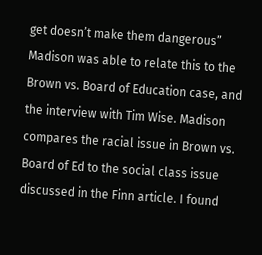get doesn’t make them dangerous”
Madison was able to relate this to the Brown vs. Board of Education case, and the interview with Tim Wise. Madison compares the racial issue in Brown vs. Board of Ed to the social class issue discussed in the Finn article. I found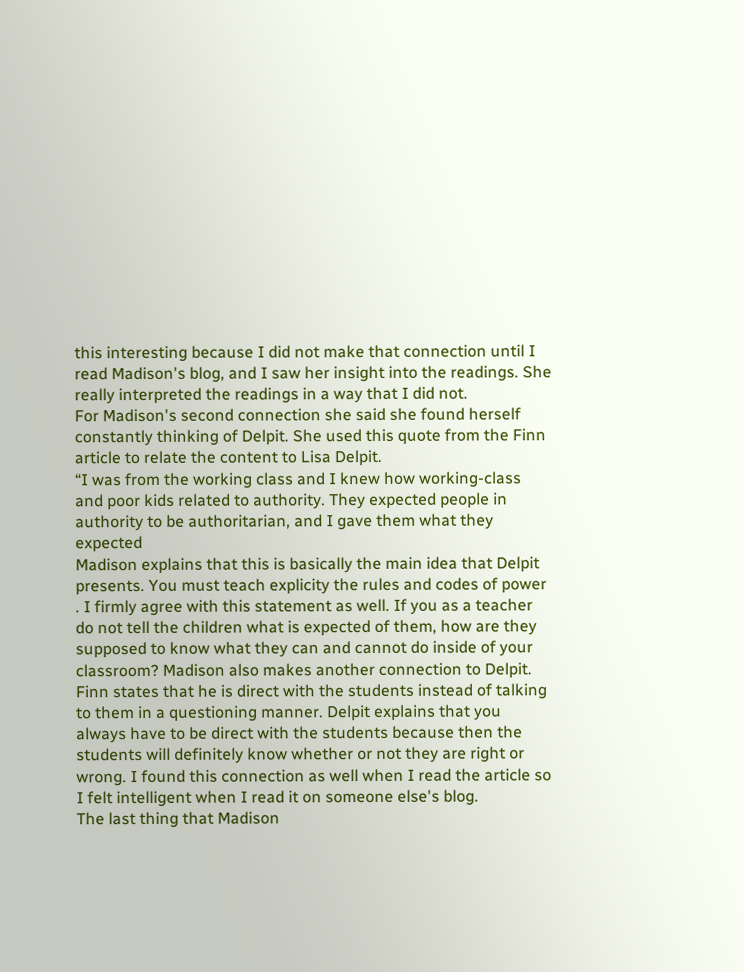this interesting because I did not make that connection until I read Madison's blog, and I saw her insight into the readings. She really interpreted the readings in a way that I did not.
For Madison's second connection she said she found herself constantly thinking of Delpit. She used this quote from the Finn article to relate the content to Lisa Delpit.
“I was from the working class and I knew how working-class and poor kids related to authority. They expected people in authority to be authoritarian, and I gave them what they expected
Madison explains that this is basically the main idea that Delpit presents. You must teach explicity the rules and codes of power . I firmly agree with this statement as well. If you as a teacher do not tell the children what is expected of them, how are they supposed to know what they can and cannot do inside of your classroom? Madison also makes another connection to Delpit. Finn states that he is direct with the students instead of talking to them in a questioning manner. Delpit explains that you always have to be direct with the students because then the students will definitely know whether or not they are right or wrong. I found this connection as well when I read the article so I felt intelligent when I read it on someone else's blog.
The last thing that Madison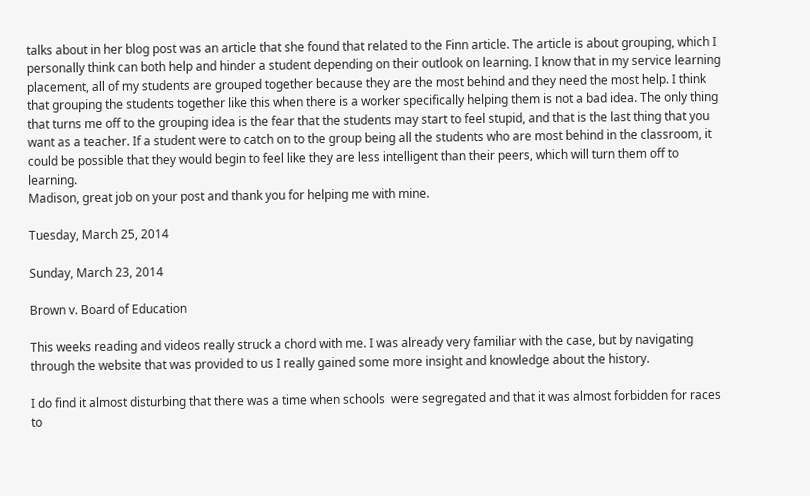talks about in her blog post was an article that she found that related to the Finn article. The article is about grouping, which I personally think can both help and hinder a student depending on their outlook on learning. I know that in my service learning placement, all of my students are grouped together because they are the most behind and they need the most help. I think that grouping the students together like this when there is a worker specifically helping them is not a bad idea. The only thing that turns me off to the grouping idea is the fear that the students may start to feel stupid, and that is the last thing that you want as a teacher. If a student were to catch on to the group being all the students who are most behind in the classroom, it could be possible that they would begin to feel like they are less intelligent than their peers, which will turn them off to learning.
Madison, great job on your post and thank you for helping me with mine.

Tuesday, March 25, 2014

Sunday, March 23, 2014

Brown v. Board of Education

This weeks reading and videos really struck a chord with me. I was already very familiar with the case, but by navigating through the website that was provided to us I really gained some more insight and knowledge about the history.

I do find it almost disturbing that there was a time when schools  were segregated and that it was almost forbidden for races to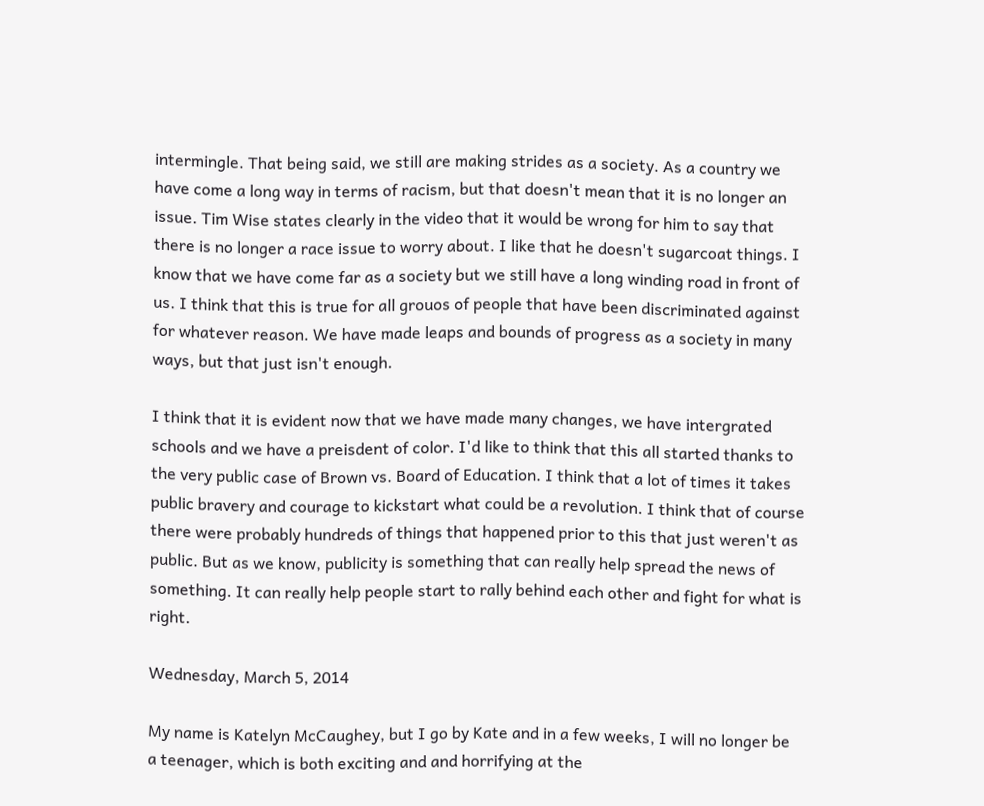intermingle. That being said, we still are making strides as a society. As a country we have come a long way in terms of racism, but that doesn't mean that it is no longer an issue. Tim Wise states clearly in the video that it would be wrong for him to say that there is no longer a race issue to worry about. I like that he doesn't sugarcoat things. I know that we have come far as a society but we still have a long winding road in front of us. I think that this is true for all grouos of people that have been discriminated against for whatever reason. We have made leaps and bounds of progress as a society in many ways, but that just isn't enough.

I think that it is evident now that we have made many changes, we have intergrated schools and we have a preisdent of color. I'd like to think that this all started thanks to the very public case of Brown vs. Board of Education. I think that a lot of times it takes public bravery and courage to kickstart what could be a revolution. I think that of course there were probably hundreds of things that happened prior to this that just weren't as public. But as we know, publicity is something that can really help spread the news of something. It can really help people start to rally behind each other and fight for what is right.

Wednesday, March 5, 2014

My name is Katelyn McCaughey, but I go by Kate and in a few weeks, I will no longer be a teenager, which is both exciting and and horrifying at the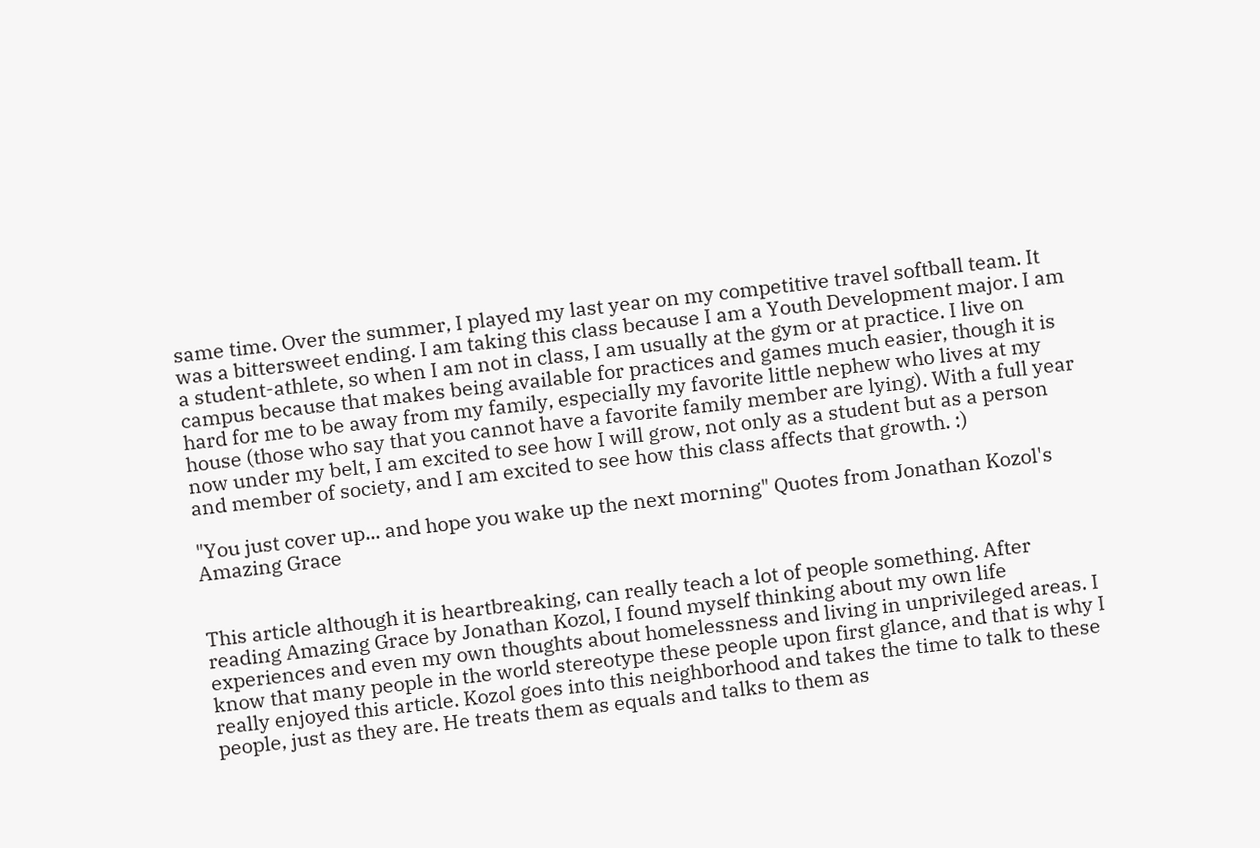same time. Over the summer, I played my last year on my competitive travel softball team. It was a bittersweet ending. I am taking this class because I am a Youth Development major. I am a student-athlete, so when I am not in class, I am usually at the gym or at practice. I live on campus because that makes being available for practices and games much easier, though it is hard for me to be away from my family, especially my favorite little nephew who lives at my house (those who say that you cannot have a favorite family member are lying). With a full year now under my belt, I am excited to see how I will grow, not only as a student but as a person and member of society, and I am excited to see how this class affects that growth. :)

"You just cover up... and hope you wake up the next morning" Quotes from Jonathan Kozol's Amazing Grace


This article although it is heartbreaking, can really teach a lot of people something. After reading Amazing Grace by Jonathan Kozol, I found myself thinking about my own life experiences and even my own thoughts about homelessness and living in unprivileged areas. I know that many people in the world stereotype these people upon first glance, and that is why I really enjoyed this article. Kozol goes into this neighborhood and takes the time to talk to these people, just as they are. He treats them as equals and talks to them as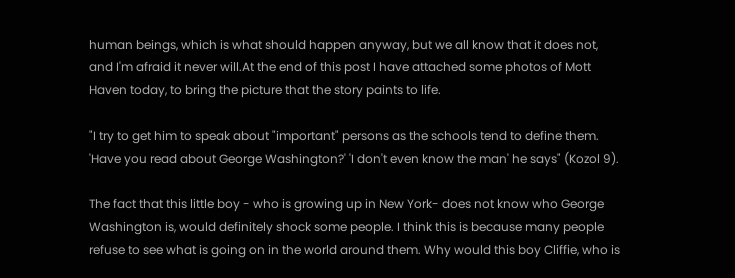human beings, which is what should happen anyway, but we all know that it does not, and I'm afraid it never will.At the end of this post I have attached some photos of Mott Haven today, to bring the picture that the story paints to life.

"I try to get him to speak about "important" persons as the schools tend to define them. 'Have you read about George Washington?' 'I don't even know the man' he says" (Kozol 9).

The fact that this little boy - who is growing up in New York- does not know who George Washington is, would definitely shock some people. I think this is because many people refuse to see what is going on in the world around them. Why would this boy Cliffie, who is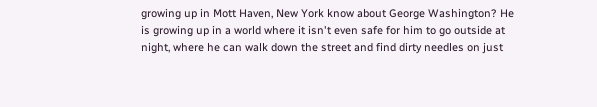growing up in Mott Haven, New York know about George Washington? He is growing up in a world where it isn't even safe for him to go outside at night, where he can walk down the street and find dirty needles on just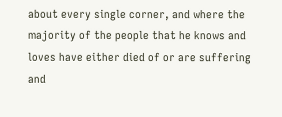about every single corner, and where the majority of the people that he knows and loves have either died of or are suffering and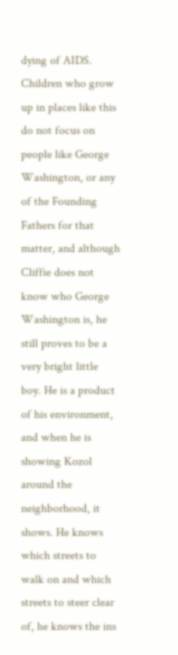dying of AIDS. Children who grow up in places like this do not focus on people like George Washington, or any of the Founding Fathers for that matter, and although Cliffie does not know who George Washington is, he still proves to be a very bright little boy. He is a product of his environment, and when he is showing Kozol around the neighborhood, it shows. He knows which streets to walk on and which streets to steer clear of, he knows the ins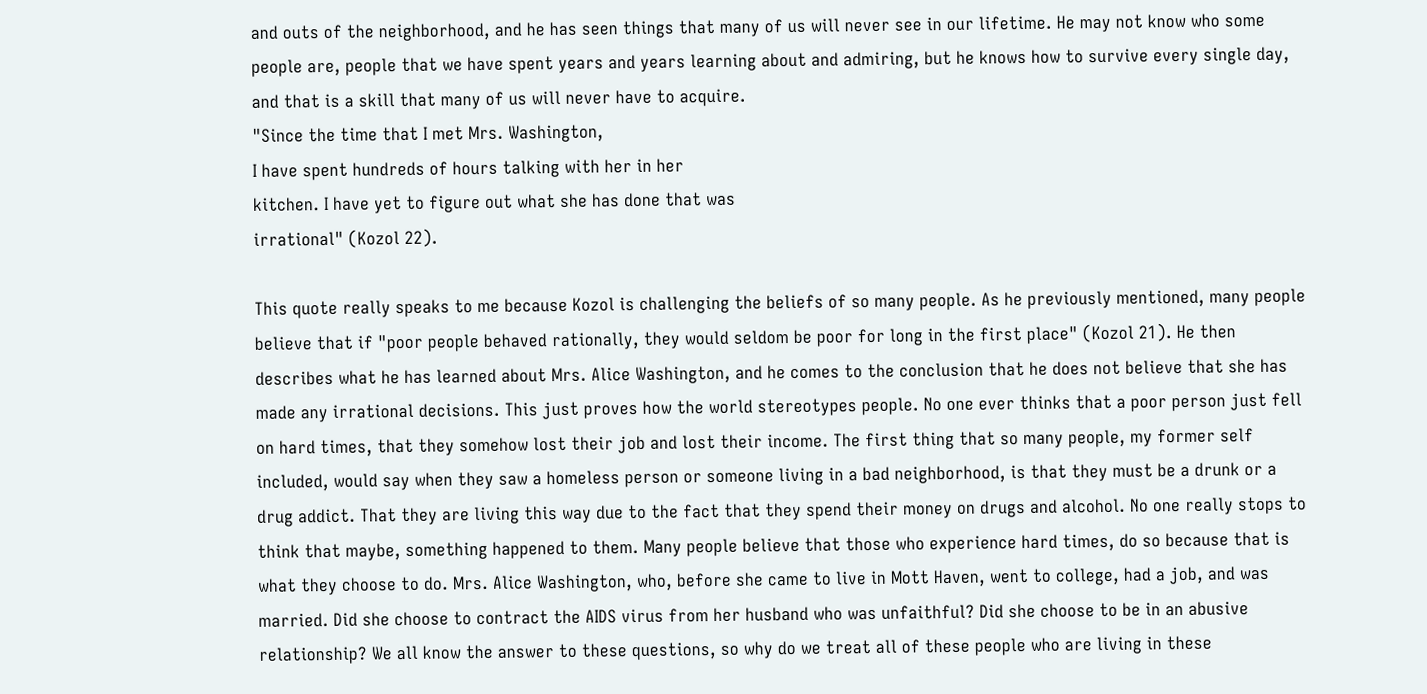and outs of the neighborhood, and he has seen things that many of us will never see in our lifetime. He may not know who some people are, people that we have spent years and years learning about and admiring, but he knows how to survive every single day, and that is a skill that many of us will never have to acquire.
"Since the time that I met Mrs. Washington,
I have spent hundreds of hours talking with her in her
kitchen. I have yet to figure out what she has done that was
irrational" (Kozol 22).

This quote really speaks to me because Kozol is challenging the beliefs of so many people. As he previously mentioned, many people believe that if "poor people behaved rationally, they would seldom be poor for long in the first place" (Kozol 21). He then describes what he has learned about Mrs. Alice Washington, and he comes to the conclusion that he does not believe that she has made any irrational decisions. This just proves how the world stereotypes people. No one ever thinks that a poor person just fell on hard times, that they somehow lost their job and lost their income. The first thing that so many people, my former self included, would say when they saw a homeless person or someone living in a bad neighborhood, is that they must be a drunk or a drug addict. That they are living this way due to the fact that they spend their money on drugs and alcohol. No one really stops to think that maybe, something happened to them. Many people believe that those who experience hard times, do so because that is what they choose to do. Mrs. Alice Washington, who, before she came to live in Mott Haven, went to college, had a job, and was married. Did she choose to contract the AIDS virus from her husband who was unfaithful? Did she choose to be in an abusive relationship? We all know the answer to these questions, so why do we treat all of these people who are living in these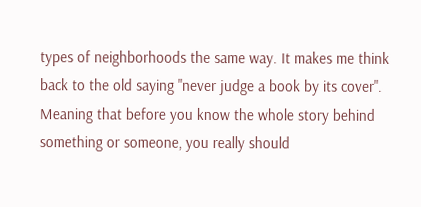types of neighborhoods the same way. It makes me think back to the old saying "never judge a book by its cover". Meaning that before you know the whole story behind something or someone, you really should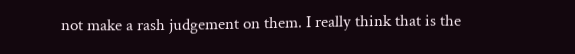not make a rash judgement on them. I really think that is the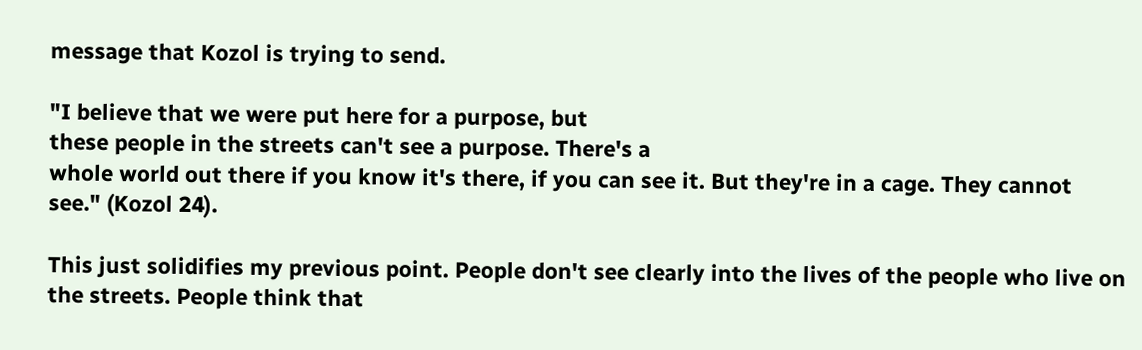message that Kozol is trying to send.

"I believe that we were put here for a purpose, but
these people in the streets can't see a purpose. There's a
whole world out there if you know it's there, if you can see it. But they're in a cage. They cannot see." (Kozol 24).

This just solidifies my previous point. People don't see clearly into the lives of the people who live on the streets. People think that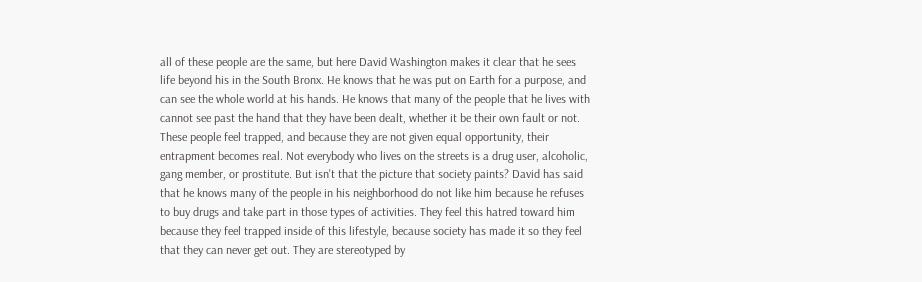all of these people are the same, but here David Washington makes it clear that he sees life beyond his in the South Bronx. He knows that he was put on Earth for a purpose, and can see the whole world at his hands. He knows that many of the people that he lives with cannot see past the hand that they have been dealt, whether it be their own fault or not. These people feel trapped, and because they are not given equal opportunity, their entrapment becomes real. Not everybody who lives on the streets is a drug user, alcoholic, gang member, or prostitute. But isn't that the picture that society paints? David has said that he knows many of the people in his neighborhood do not like him because he refuses to buy drugs and take part in those types of activities. They feel this hatred toward him because they feel trapped inside of this lifestyle, because society has made it so they feel that they can never get out. They are stereotyped by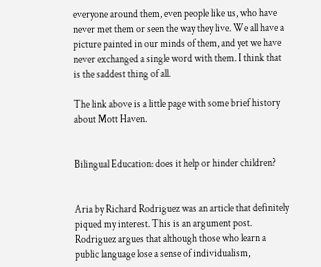everyone around them, even people like us, who have never met them or seen the way they live. We all have a picture painted in our minds of them, and yet we have never exchanged a single word with them. I think that is the saddest thing of all.

The link above is a little page with some brief history about Mott Haven.


Bilingual Education: does it help or hinder children?


Aria by Richard Rodriguez was an article that definitely piqued my interest. This is an argument post. Rodriguez argues that although those who learn a public language lose a sense of individualism,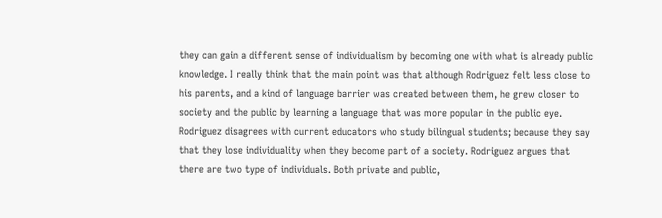they can gain a different sense of individualism by becoming one with what is already public knowledge. I really think that the main point was that although Rodriguez felt less close to his parents, and a kind of language barrier was created between them, he grew closer to society and the public by learning a language that was more popular in the public eye. Rodriguez disagrees with current educators who study bilingual students; because they say that they lose individuality when they become part of a society. Rodriguez argues that there are two type of individuals. Both private and public,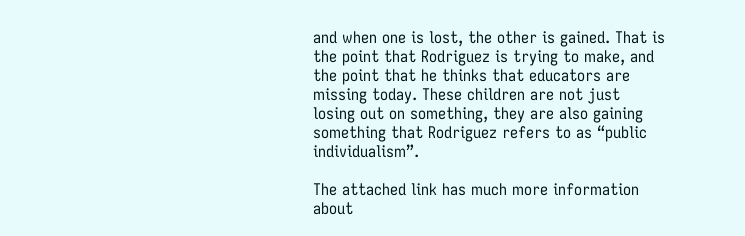and when one is lost, the other is gained. That is the point that Rodriguez is trying to make, and the point that he thinks that educators are missing today. These children are not just losing out on something, they are also gaining something that Rodriguez refers to as “public individualism”.

The attached link has much more information about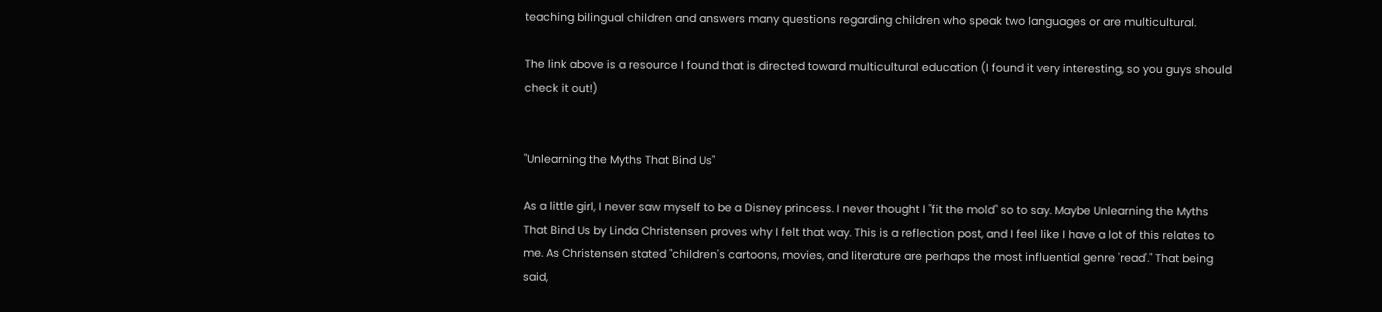teaching bilingual children and answers many questions regarding children who speak two languages or are multicultural.

The link above is a resource I found that is directed toward multicultural education (I found it very interesting, so you guys should check it out!)


"Unlearning the Myths That Bind Us"

As a little girl, I never saw myself to be a Disney princess. I never thought I "fit the mold" so to say. Maybe Unlearning the Myths That Bind Us by Linda Christensen proves why I felt that way. This is a reflection post, and I feel like I have a lot of this relates to me. As Christensen stated "children's cartoons, movies, and literature are perhaps the most influential genre 'read'." That being said,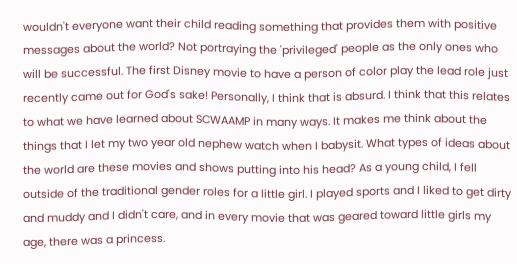wouldn't everyone want their child reading something that provides them with positive messages about the world? Not portraying the 'privileged' people as the only ones who will be successful. The first Disney movie to have a person of color play the lead role just recently came out for God's sake! Personally, I think that is absurd. I think that this relates to what we have learned about SCWAAMP in many ways. It makes me think about the things that I let my two year old nephew watch when I babysit. What types of ideas about the world are these movies and shows putting into his head? As a young child, I fell outside of the traditional gender roles for a little girl. I played sports and I liked to get dirty and muddy and I didn't care, and in every movie that was geared toward little girls my age, there was a princess.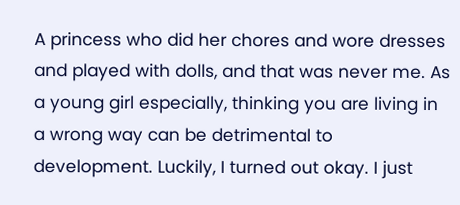A princess who did her chores and wore dresses and played with dolls, and that was never me. As a young girl especially, thinking you are living in a wrong way can be detrimental to development. Luckily, I turned out okay. I just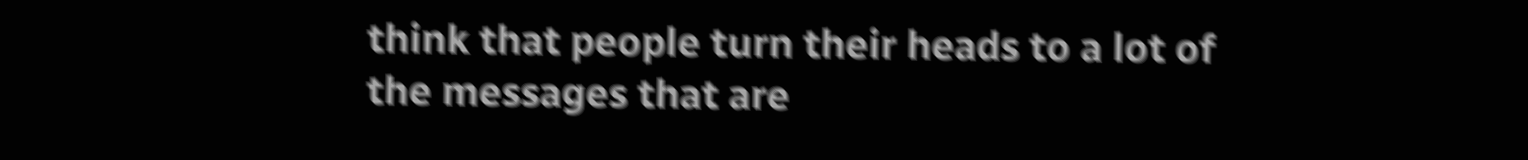think that people turn their heads to a lot of the messages that are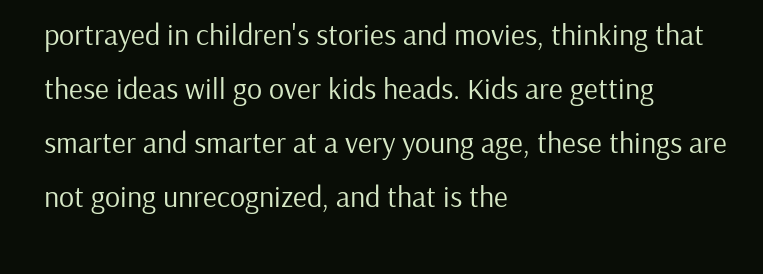portrayed in children's stories and movies, thinking that these ideas will go over kids heads. Kids are getting smarter and smarter at a very young age, these things are not going unrecognized, and that is the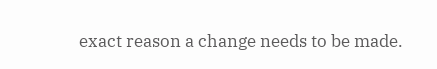exact reason a change needs to be made.